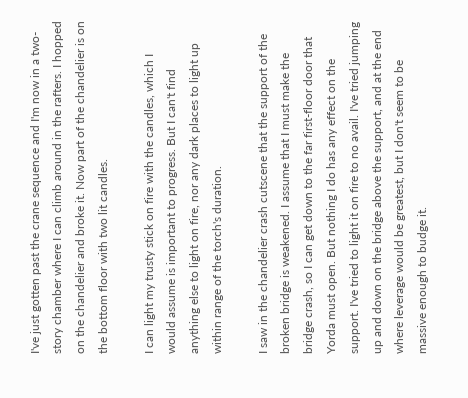I've just gotten past the crane sequence and I'm now in a two-story chamber where I can climb around in the rafters. I hopped on the chandelier and broke it. Now part of the chandelier is on the bottom floor with two lit candles.

I can light my trusty stick on fire with the candles, which I would assume is important to progress. But I can't find anything else to light on fire, nor any dark places to light up within range of the torch's duration.

I saw in the chandelier crash cutscene that the support of the broken bridge is weakened. I assume that I must make the bridge crash, so I can get down to the far first-floor door that Yorda must open. But nothing I do has any effect on the support. I've tried to light it on fire to no avail. I've tried jumping up and down on the bridge above the support, and at the end where leverage would be greatest, but I don't seem to be massive enough to budge it.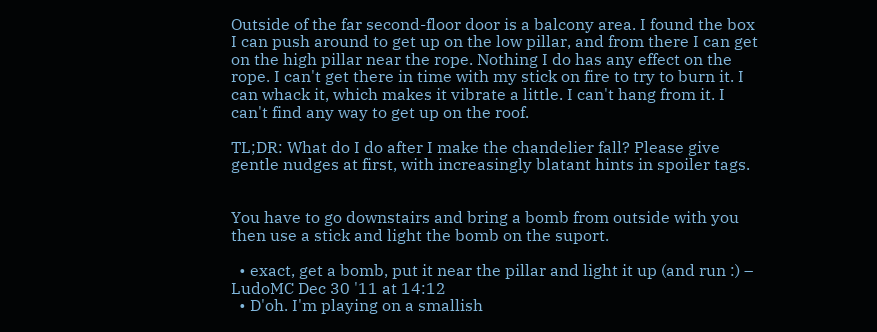Outside of the far second-floor door is a balcony area. I found the box I can push around to get up on the low pillar, and from there I can get on the high pillar near the rope. Nothing I do has any effect on the rope. I can't get there in time with my stick on fire to try to burn it. I can whack it, which makes it vibrate a little. I can't hang from it. I can't find any way to get up on the roof.

TL;DR: What do I do after I make the chandelier fall? Please give gentle nudges at first, with increasingly blatant hints in spoiler tags.


You have to go downstairs and bring a bomb from outside with you then use a stick and light the bomb on the suport.

  • exact, get a bomb, put it near the pillar and light it up (and run :) – LudoMC Dec 30 '11 at 14:12
  • D'oh. I'm playing on a smallish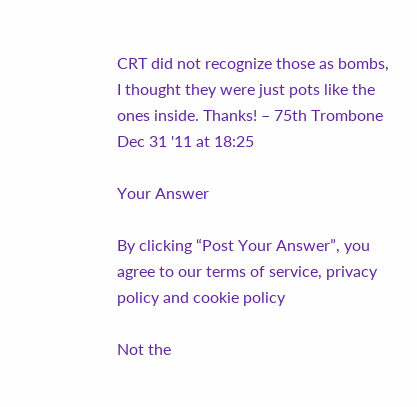CRT did not recognize those as bombs, I thought they were just pots like the ones inside. Thanks! – 75th Trombone Dec 31 '11 at 18:25

Your Answer

By clicking “Post Your Answer”, you agree to our terms of service, privacy policy and cookie policy

Not the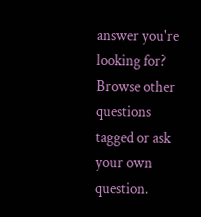answer you're looking for? Browse other questions tagged or ask your own question.